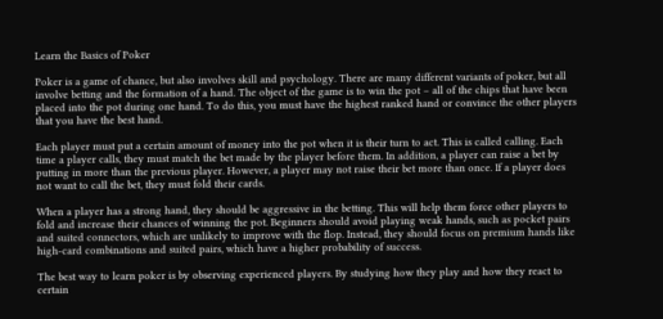Learn the Basics of Poker

Poker is a game of chance, but also involves skill and psychology. There are many different variants of poker, but all involve betting and the formation of a hand. The object of the game is to win the pot – all of the chips that have been placed into the pot during one hand. To do this, you must have the highest ranked hand or convince the other players that you have the best hand.

Each player must put a certain amount of money into the pot when it is their turn to act. This is called calling. Each time a player calls, they must match the bet made by the player before them. In addition, a player can raise a bet by putting in more than the previous player. However, a player may not raise their bet more than once. If a player does not want to call the bet, they must fold their cards.

When a player has a strong hand, they should be aggressive in the betting. This will help them force other players to fold and increase their chances of winning the pot. Beginners should avoid playing weak hands, such as pocket pairs and suited connectors, which are unlikely to improve with the flop. Instead, they should focus on premium hands like high-card combinations and suited pairs, which have a higher probability of success.

The best way to learn poker is by observing experienced players. By studying how they play and how they react to certain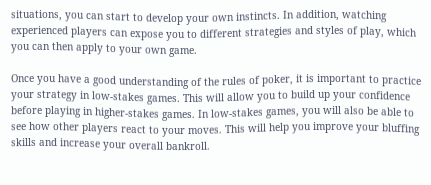situations, you can start to develop your own instincts. In addition, watching experienced players can expose you to different strategies and styles of play, which you can then apply to your own game.

Once you have a good understanding of the rules of poker, it is important to practice your strategy in low-stakes games. This will allow you to build up your confidence before playing in higher-stakes games. In low-stakes games, you will also be able to see how other players react to your moves. This will help you improve your bluffing skills and increase your overall bankroll.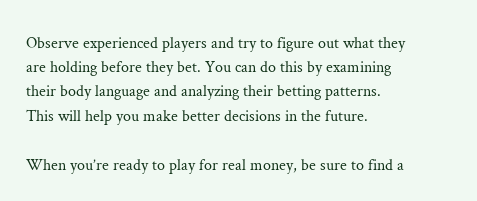Observe experienced players and try to figure out what they are holding before they bet. You can do this by examining their body language and analyzing their betting patterns. This will help you make better decisions in the future.

When you’re ready to play for real money, be sure to find a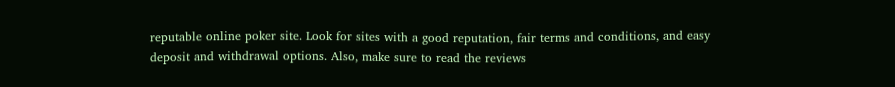reputable online poker site. Look for sites with a good reputation, fair terms and conditions, and easy deposit and withdrawal options. Also, make sure to read the reviews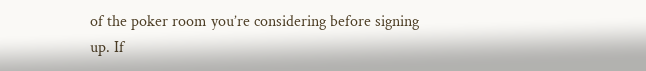of the poker room you’re considering before signing up. If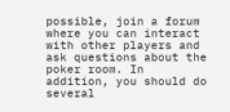possible, join a forum where you can interact with other players and ask questions about the poker room. In addition, you should do several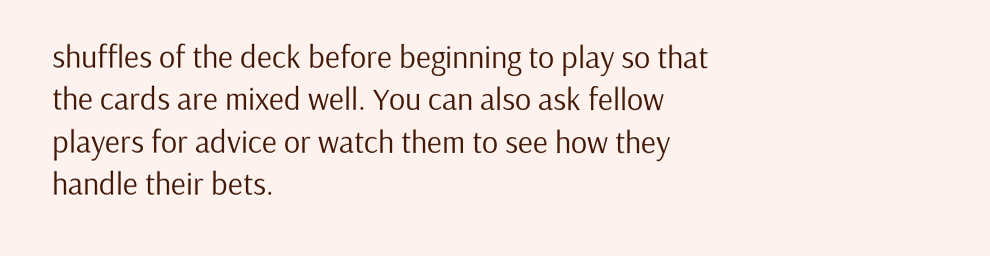shuffles of the deck before beginning to play so that the cards are mixed well. You can also ask fellow players for advice or watch them to see how they handle their bets.